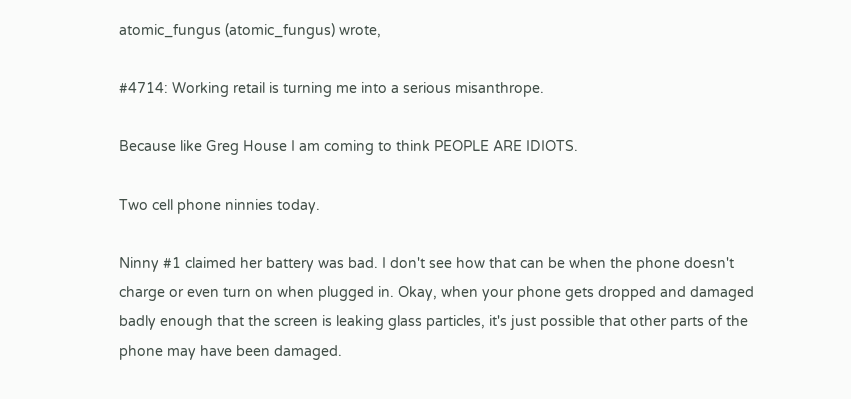atomic_fungus (atomic_fungus) wrote,

#4714: Working retail is turning me into a serious misanthrope.

Because like Greg House I am coming to think PEOPLE ARE IDIOTS.

Two cell phone ninnies today.

Ninny #1 claimed her battery was bad. I don't see how that can be when the phone doesn't charge or even turn on when plugged in. Okay, when your phone gets dropped and damaged badly enough that the screen is leaking glass particles, it's just possible that other parts of the phone may have been damaged.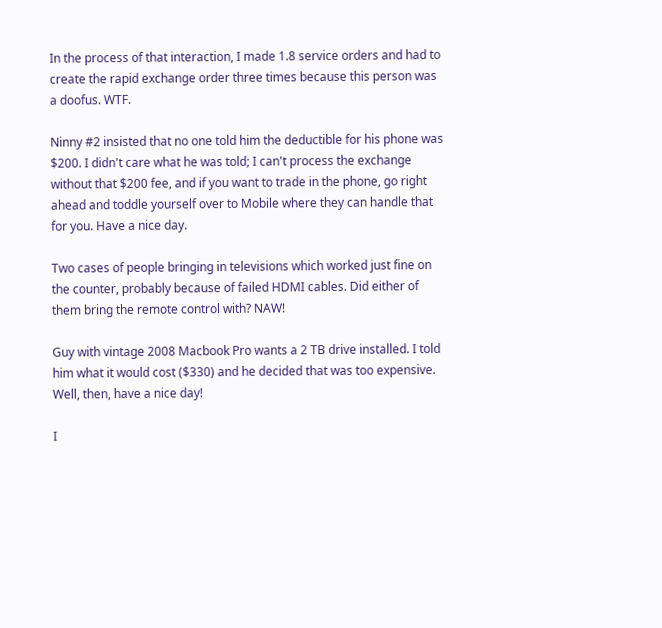In the process of that interaction, I made 1.8 service orders and had to create the rapid exchange order three times because this person was a doofus. WTF.

Ninny #2 insisted that no one told him the deductible for his phone was $200. I didn't care what he was told; I can't process the exchange without that $200 fee, and if you want to trade in the phone, go right ahead and toddle yourself over to Mobile where they can handle that for you. Have a nice day.

Two cases of people bringing in televisions which worked just fine on the counter, probably because of failed HDMI cables. Did either of them bring the remote control with? NAW!

Guy with vintage 2008 Macbook Pro wants a 2 TB drive installed. I told him what it would cost ($330) and he decided that was too expensive. Well, then, have a nice day!

I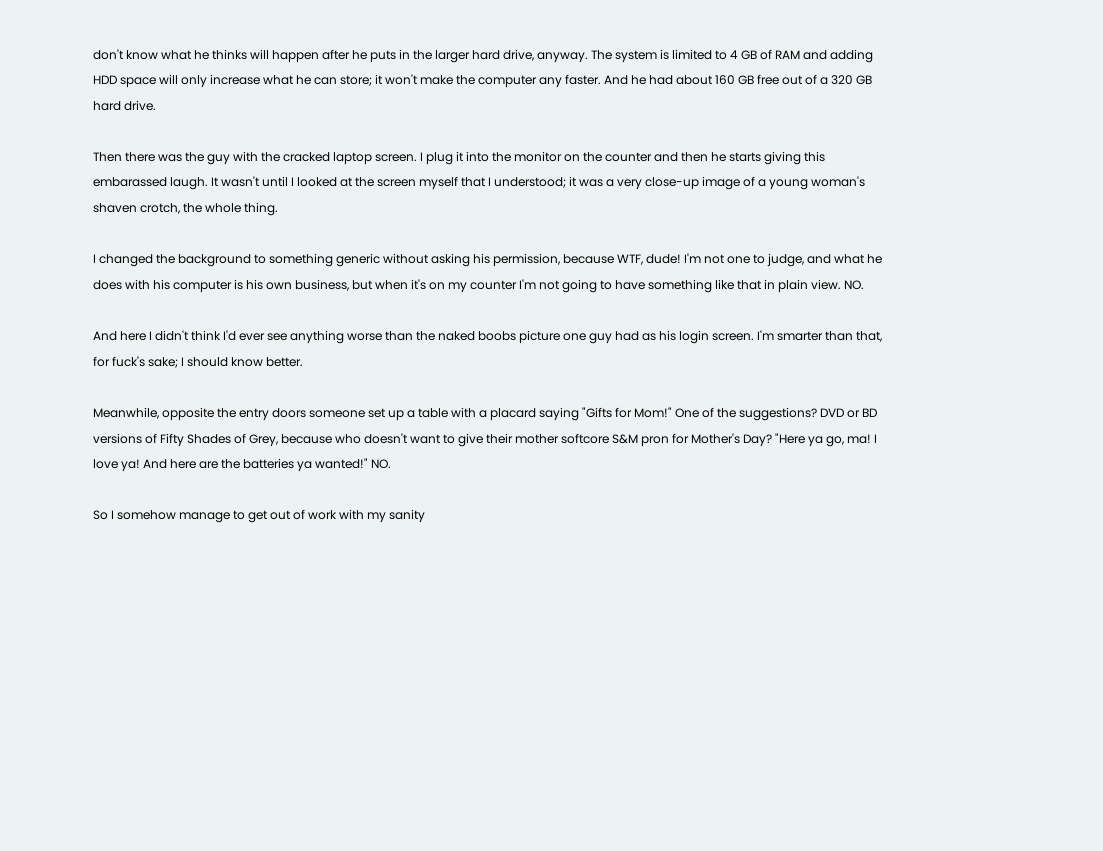don't know what he thinks will happen after he puts in the larger hard drive, anyway. The system is limited to 4 GB of RAM and adding HDD space will only increase what he can store; it won't make the computer any faster. And he had about 160 GB free out of a 320 GB hard drive.

Then there was the guy with the cracked laptop screen. I plug it into the monitor on the counter and then he starts giving this embarassed laugh. It wasn't until I looked at the screen myself that I understood; it was a very close-up image of a young woman's shaven crotch, the whole thing.

I changed the background to something generic without asking his permission, because WTF, dude! I'm not one to judge, and what he does with his computer is his own business, but when it's on my counter I'm not going to have something like that in plain view. NO.

And here I didn't think I'd ever see anything worse than the naked boobs picture one guy had as his login screen. I'm smarter than that, for fuck's sake; I should know better.

Meanwhile, opposite the entry doors someone set up a table with a placard saying "Gifts for Mom!" One of the suggestions? DVD or BD versions of Fifty Shades of Grey, because who doesn't want to give their mother softcore S&M pron for Mother's Day? "Here ya go, ma! I love ya! And here are the batteries ya wanted!" NO.

So I somehow manage to get out of work with my sanity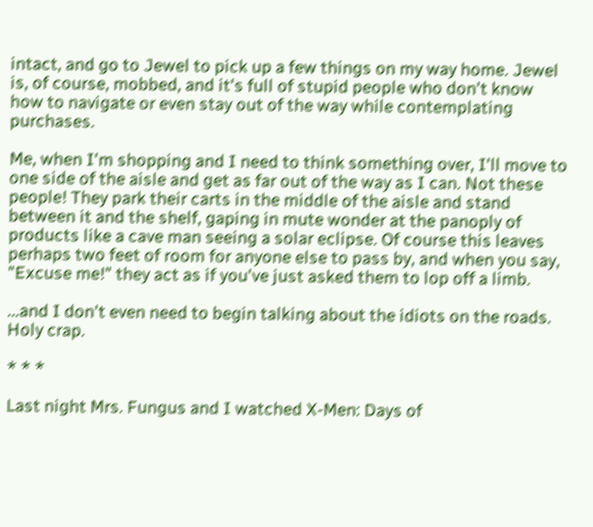intact, and go to Jewel to pick up a few things on my way home. Jewel is, of course, mobbed, and it's full of stupid people who don't know how to navigate or even stay out of the way while contemplating purchases.

Me, when I'm shopping and I need to think something over, I'll move to one side of the aisle and get as far out of the way as I can. Not these people! They park their carts in the middle of the aisle and stand between it and the shelf, gaping in mute wonder at the panoply of products like a cave man seeing a solar eclipse. Of course this leaves perhaps two feet of room for anyone else to pass by, and when you say, "Excuse me!" they act as if you've just asked them to lop off a limb.

...and I don't even need to begin talking about the idiots on the roads. Holy crap.

* * *

Last night Mrs. Fungus and I watched X-Men: Days of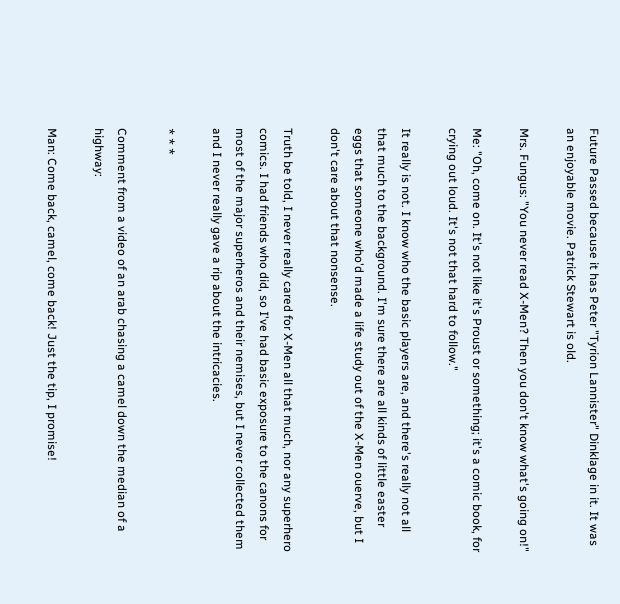Future Passed because it has Peter "Tyrion Lannister" Dinklage in it. It was an enjoyable movie. Patrick Stewart is old.

Mrs. Fungus: "You never read X-Men? Then you don't know what's going on!"

Me: "Oh, come on. It's not like it's Proust or something; it's a comic book, for crying out loud. It's not that hard to follow."

It really is not. I know who the basic players are, and there's really not all that much to the background. I'm sure there are all kinds of little easter eggs that someone who'd made a life study out of the X-Men ouerve, but I don't care about that nonsense.

Truth be told, I never really cared for X-Men all that much, nor any superhero comics. I had friends who did, so I've had basic exposure to the canons for most of the major superheros and their nemises, but I never collected them and I never really gave a rip about the intricacies.

* * *

Comment from a video of an arab chasing a camel down the median of a highway:

Man: Come back, camel, come back! Just the tip, I promise!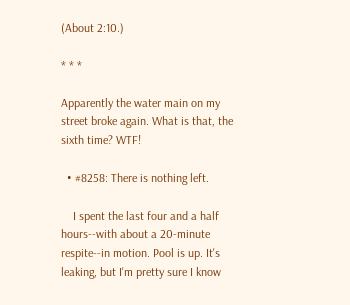(About 2:10.)

* * *

Apparently the water main on my street broke again. What is that, the sixth time? WTF!

  • #8258: There is nothing left.

    I spent the last four and a half hours--with about a 20-minute respite--in motion. Pool is up. It's leaking, but I'm pretty sure I know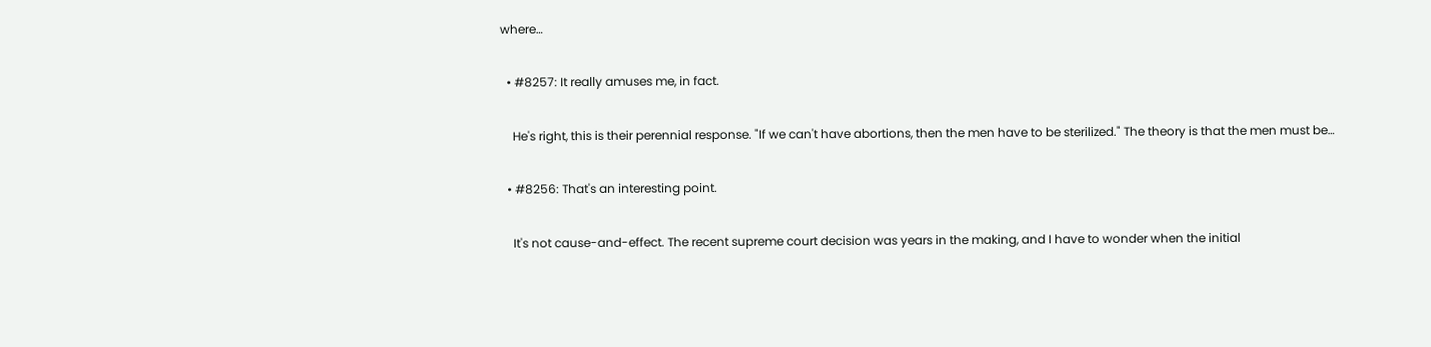where…

  • #8257: It really amuses me, in fact.

    He's right, this is their perennial response. "If we can't have abortions, then the men have to be sterilized." The theory is that the men must be…

  • #8256: That's an interesting point.

    It's not cause-and-effect. The recent supreme court decision was years in the making, and I have to wonder when the initial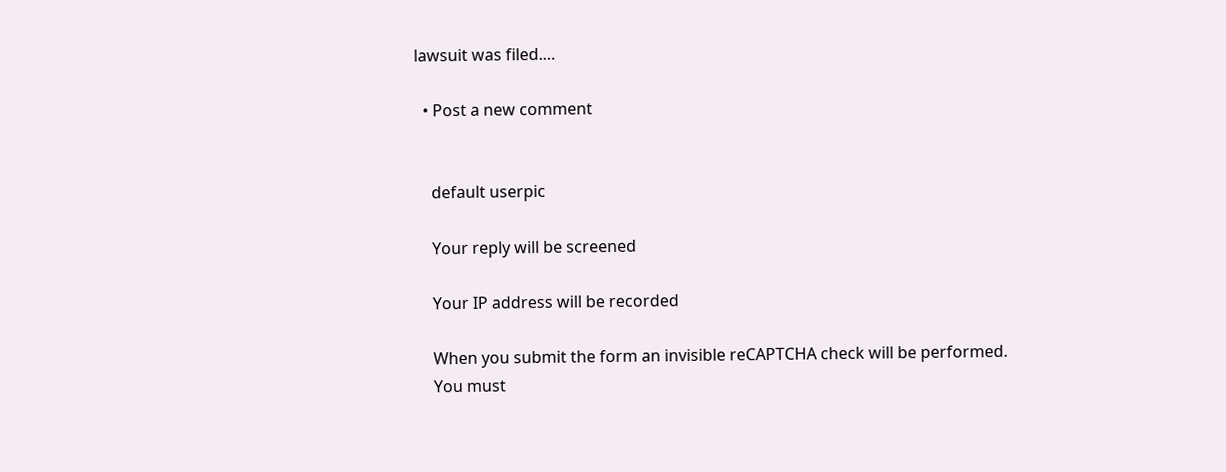lawsuit was filed.…

  • Post a new comment


    default userpic

    Your reply will be screened

    Your IP address will be recorded

    When you submit the form an invisible reCAPTCHA check will be performed.
    You must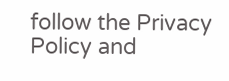follow the Privacy Policy and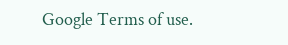Google Terms of use.